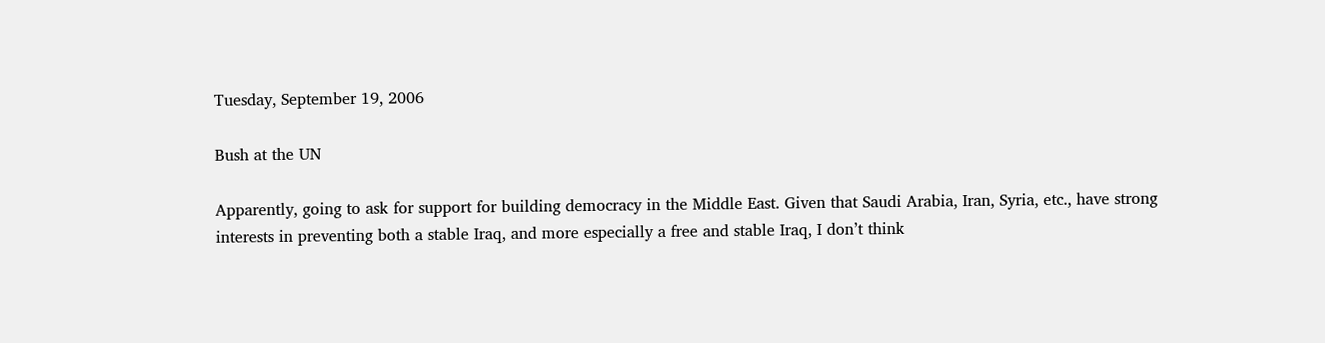Tuesday, September 19, 2006

Bush at the UN

Apparently, going to ask for support for building democracy in the Middle East. Given that Saudi Arabia, Iran, Syria, etc., have strong interests in preventing both a stable Iraq, and more especially a free and stable Iraq, I don’t think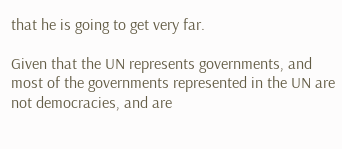that he is going to get very far.

Given that the UN represents governments, and most of the governments represented in the UN are not democracies, and are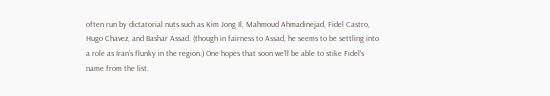often run by dictatorial nuts such as Kim Jong Il, Mahmoud Ahmadinejad, Fidel Castro, Hugo Chavez, and Bashar Assad. (though in fairness to Assad, he seems to be settling into a role as Iran’s flunky in the region.) One hopes that soon we’ll be able to stike Fidel’s name from the list.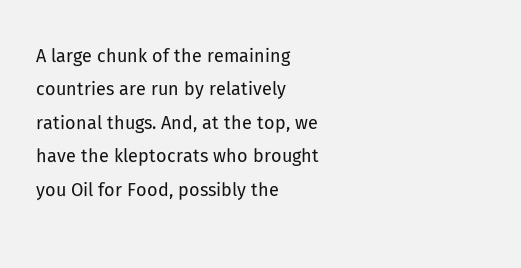A large chunk of the remaining countries are run by relatively rational thugs. And, at the top, we have the kleptocrats who brought you Oil for Food, possibly the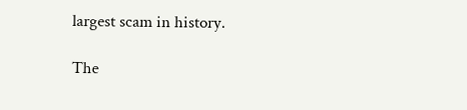largest scam in history.

The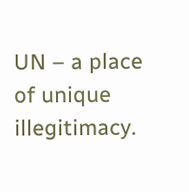UN – a place of unique illegitimacy.